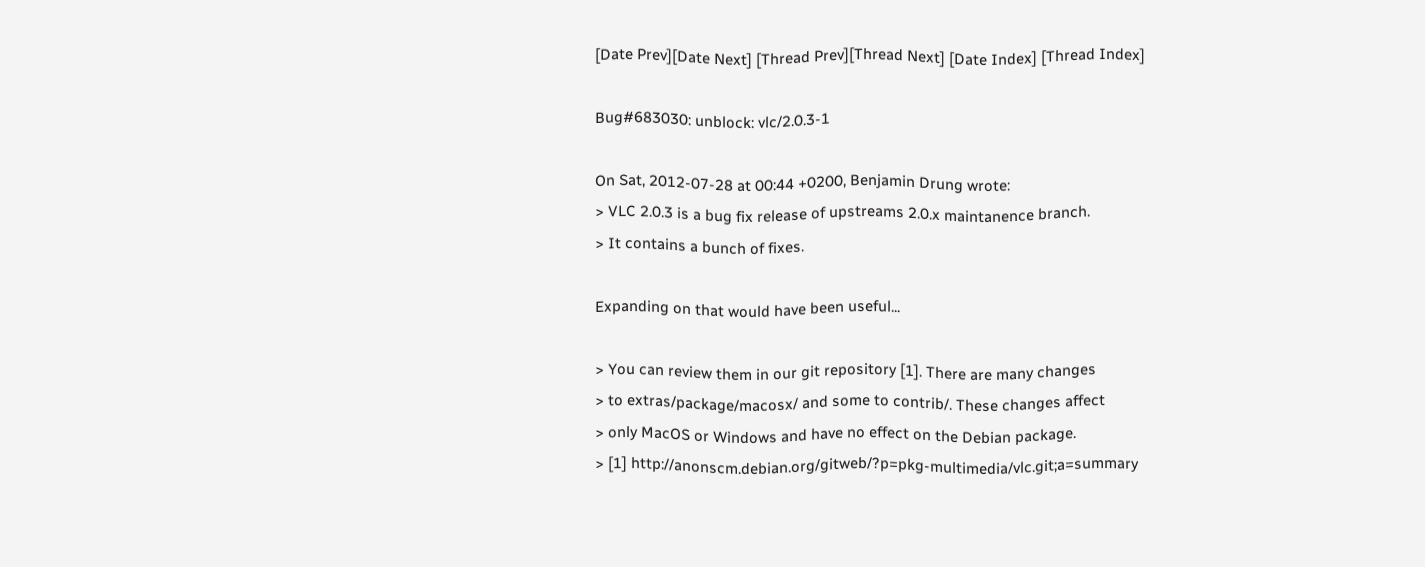[Date Prev][Date Next] [Thread Prev][Thread Next] [Date Index] [Thread Index]

Bug#683030: unblock: vlc/2.0.3-1

On Sat, 2012-07-28 at 00:44 +0200, Benjamin Drung wrote:
> VLC 2.0.3 is a bug fix release of upstreams 2.0.x maintanence branch.
> It contains a bunch of fixes.

Expanding on that would have been useful...

> You can review them in our git repository [1]. There are many changes
> to extras/package/macosx/ and some to contrib/. These changes affect
> only MacOS or Windows and have no effect on the Debian package.
> [1] http://anonscm.debian.org/gitweb/?p=pkg-multimedia/vlc.git;a=summary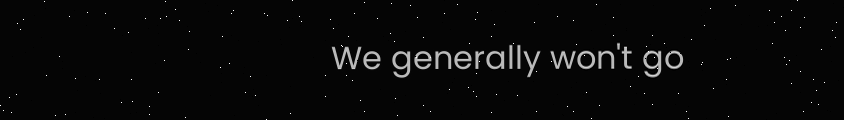We generally won't go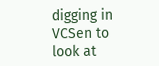digging in VCSen to look at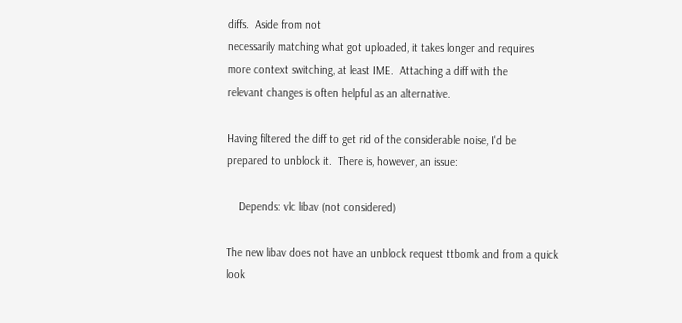diffs.  Aside from not
necessarily matching what got uploaded, it takes longer and requires
more context switching, at least IME.  Attaching a diff with the
relevant changes is often helpful as an alternative.

Having filtered the diff to get rid of the considerable noise, I'd be
prepared to unblock it.  There is, however, an issue:

    Depends: vlc libav (not considered)

The new libav does not have an unblock request ttbomk and from a quick
look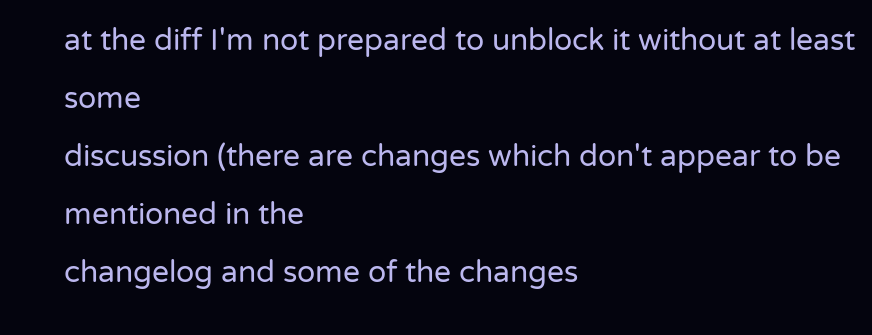at the diff I'm not prepared to unblock it without at least some
discussion (there are changes which don't appear to be mentioned in the
changelog and some of the changes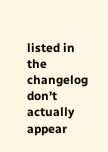listed in the changelog don't actually
appear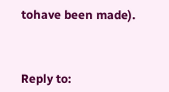tohave been made).



Reply to: